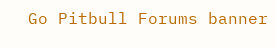Go Pitbull Forums banner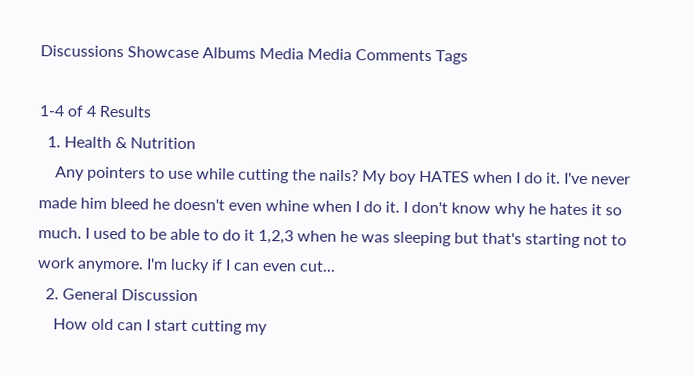Discussions Showcase Albums Media Media Comments Tags

1-4 of 4 Results
  1. Health & Nutrition
    Any pointers to use while cutting the nails? My boy HATES when I do it. I've never made him bleed he doesn't even whine when I do it. I don't know why he hates it so much. I used to be able to do it 1,2,3 when he was sleeping but that's starting not to work anymore. I'm lucky if I can even cut...
  2. General Discussion
    How old can I start cutting my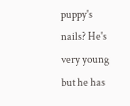puppy's nails? He's very young but he has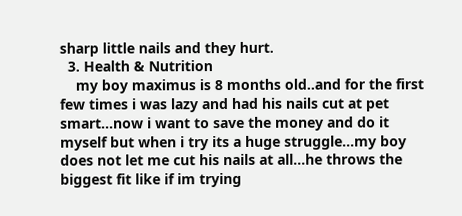sharp little nails and they hurt.
  3. Health & Nutrition
    my boy maximus is 8 months old..and for the first few times i was lazy and had his nails cut at pet smart...now i want to save the money and do it myself but when i try its a huge struggle...my boy does not let me cut his nails at all...he throws the biggest fit like if im trying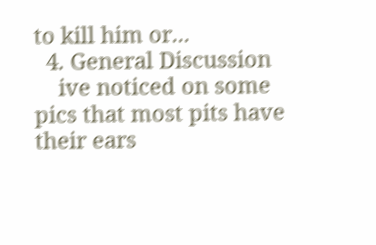to kill him or...
  4. General Discussion
    ive noticed on some pics that most pits have their ears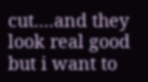cut....and they look real good but i want to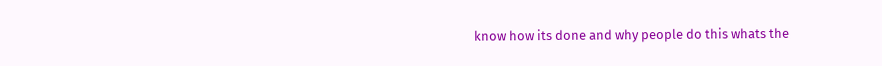know how its done and why people do this whats the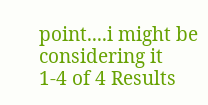point....i might be considering it
1-4 of 4 Results